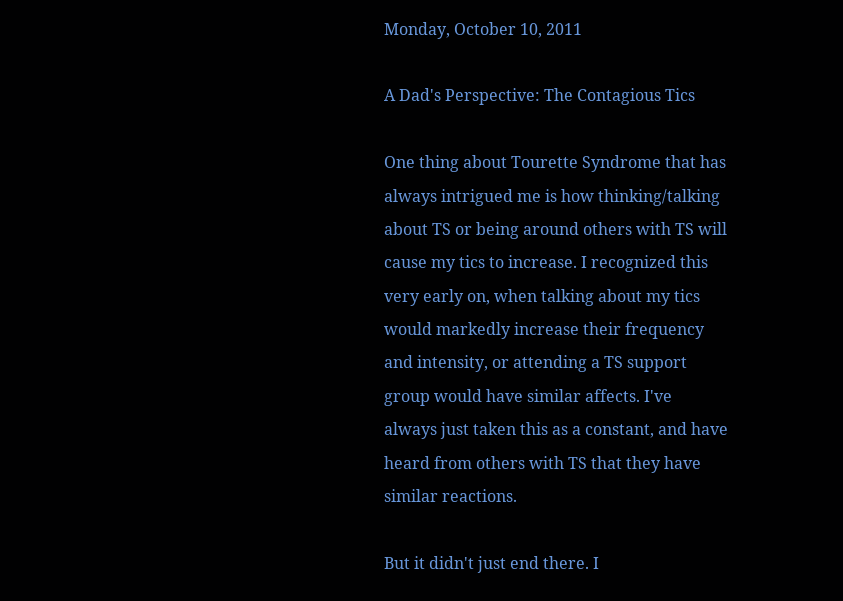Monday, October 10, 2011

A Dad's Perspective: The Contagious Tics

One thing about Tourette Syndrome that has always intrigued me is how thinking/talking about TS or being around others with TS will cause my tics to increase. I recognized this very early on, when talking about my tics would markedly increase their frequency and intensity, or attending a TS support group would have similar affects. I've always just taken this as a constant, and have heard from others with TS that they have similar reactions.

But it didn't just end there. I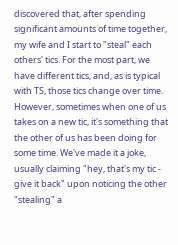discovered that, after spending significant amounts of time together, my wife and I start to "steal" each others' tics. For the most part, we have different tics, and, as is typical with TS, those tics change over time. However, sometimes when one of us takes on a new tic, it's something that the other of us has been doing for some time. We've made it a joke, usually claiming "hey, that's my tic - give it back" upon noticing the other "stealing" a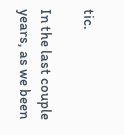tic.

In the last couple years, as we been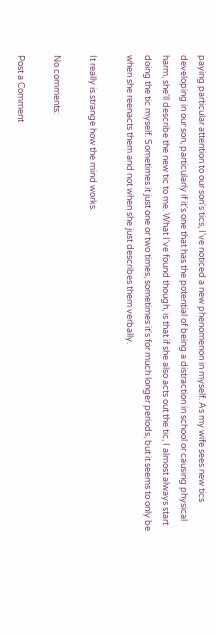paying particular attention to our son's tics, I've noticed a new phenomenon in myself. As my wife sees new tics developing in our son, particularly if it's one that has the potential of being a distraction in school or causing physical harm, she'll describe the new tic to me. What I've found though, is that if she also acts out the tic, I almost always start doing the tic myself. Sometimes it just one or two times, sometimes it's for much longer periods, but it seems to only be when she reenacts them and not when she just describes them verbally.

It really is strange how the mind works.

No comments:

Post a Comment